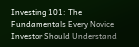Investing 101: The Fundamentals Every Novice Investor Should Understand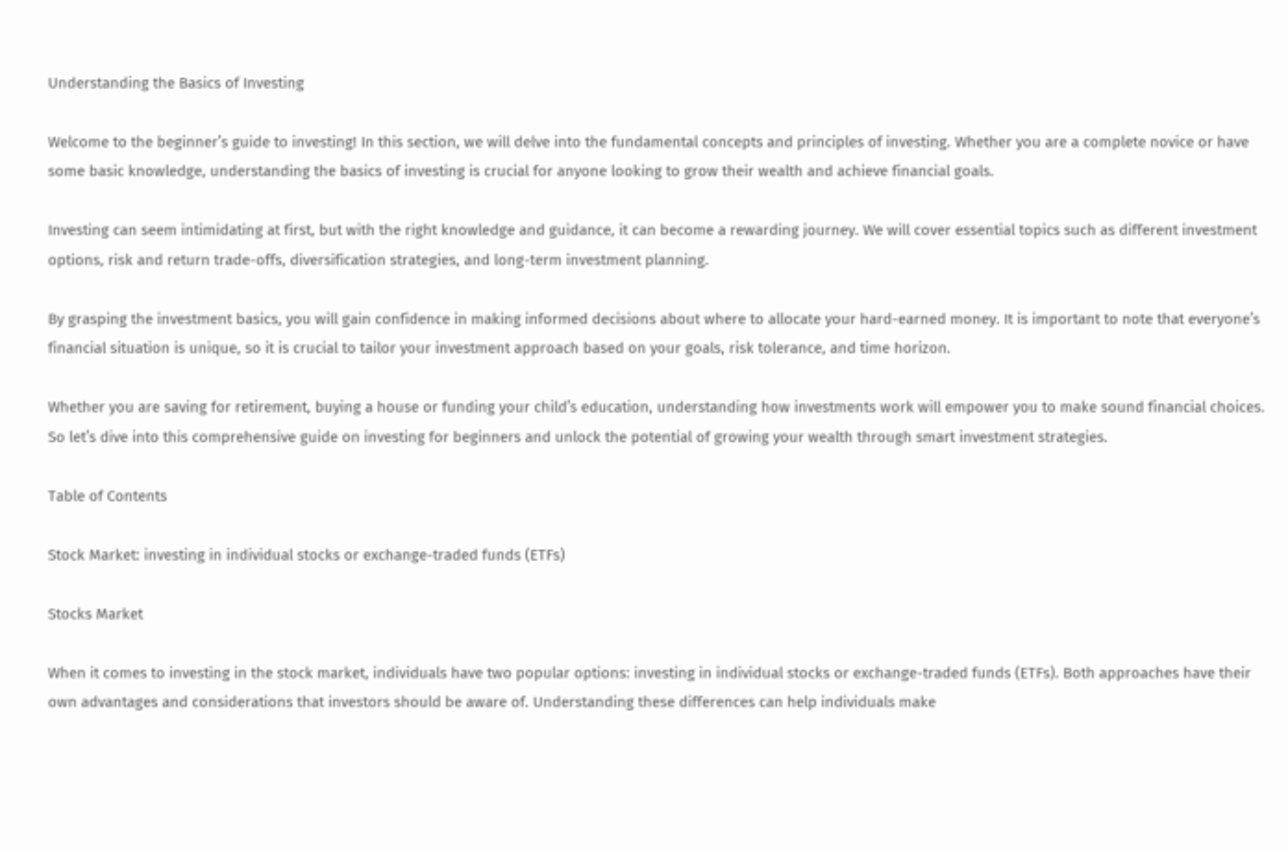Understanding the Basics of Investing

Welcome to the beginner’s guide to investing! In this section, we will delve into the fundamental concepts and principles of investing. Whether you are a complete novice or have some basic knowledge, understanding the basics of investing is crucial for anyone looking to grow their wealth and achieve financial goals.

Investing can seem intimidating at first, but with the right knowledge and guidance, it can become a rewarding journey. We will cover essential topics such as different investment options, risk and return trade-offs, diversification strategies, and long-term investment planning.

By grasping the investment basics, you will gain confidence in making informed decisions about where to allocate your hard-earned money. It is important to note that everyone’s financial situation is unique, so it is crucial to tailor your investment approach based on your goals, risk tolerance, and time horizon.

Whether you are saving for retirement, buying a house or funding your child’s education, understanding how investments work will empower you to make sound financial choices. So let’s dive into this comprehensive guide on investing for beginners and unlock the potential of growing your wealth through smart investment strategies.

Table of Contents

Stock Market: investing in individual stocks or exchange-traded funds (ETFs)

Stocks Market

When it comes to investing in the stock market, individuals have two popular options: investing in individual stocks or exchange-traded funds (ETFs). Both approaches have their own advantages and considerations that investors should be aware of. Understanding these differences can help individuals make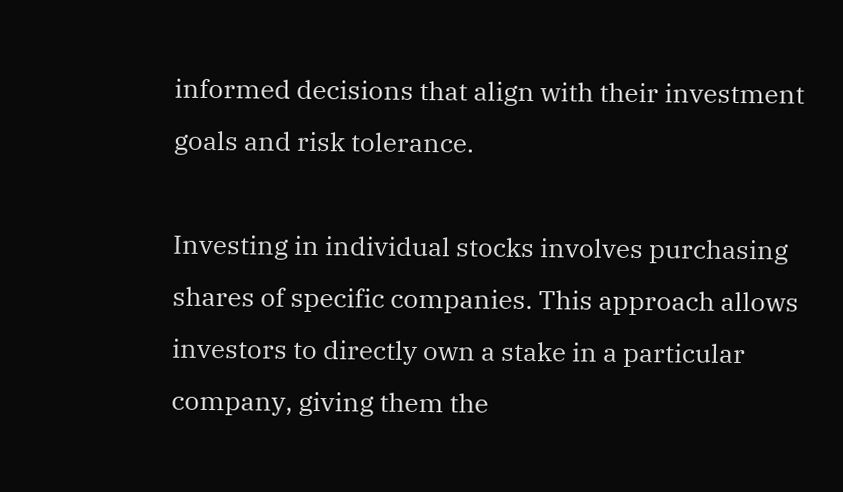informed decisions that align with their investment goals and risk tolerance.

Investing in individual stocks involves purchasing shares of specific companies. This approach allows investors to directly own a stake in a particular company, giving them the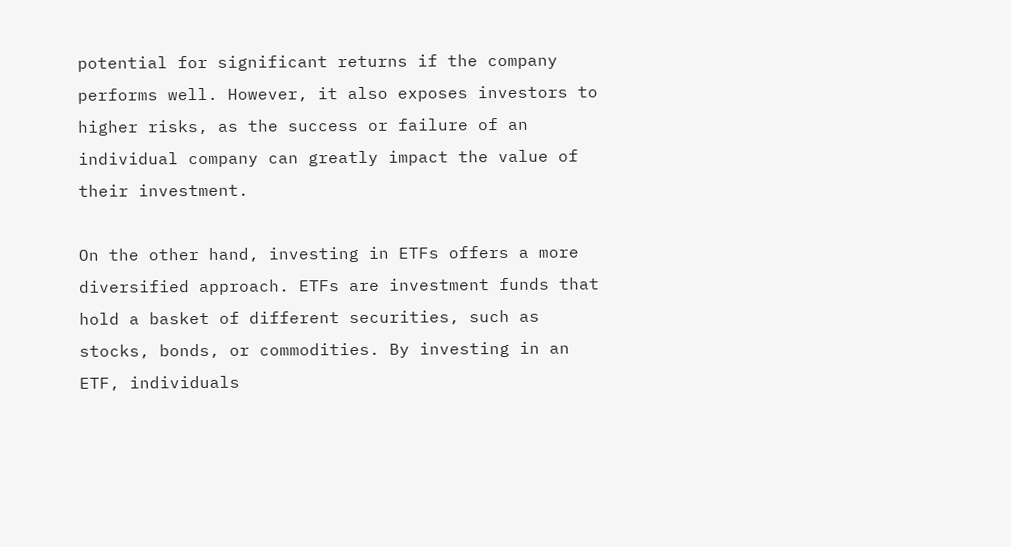potential for significant returns if the company performs well. However, it also exposes investors to higher risks, as the success or failure of an individual company can greatly impact the value of their investment.

On the other hand, investing in ETFs offers a more diversified approach. ETFs are investment funds that hold a basket of different securities, such as stocks, bonds, or commodities. By investing in an ETF, individuals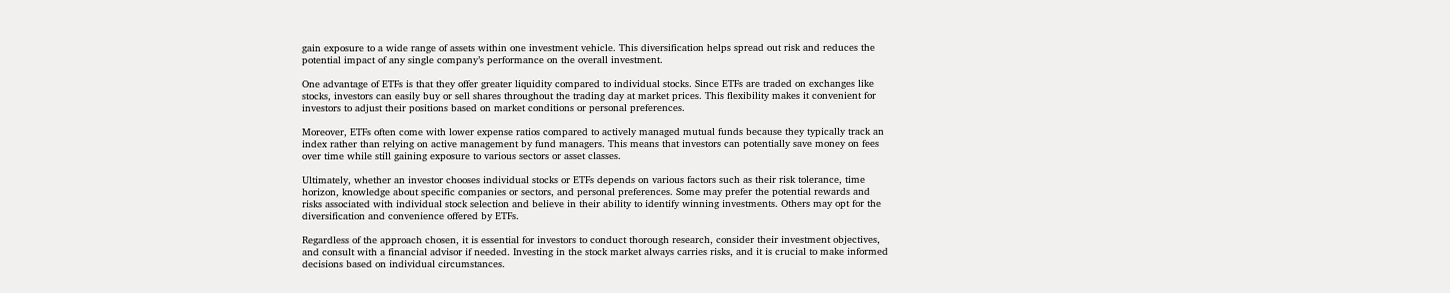gain exposure to a wide range of assets within one investment vehicle. This diversification helps spread out risk and reduces the potential impact of any single company’s performance on the overall investment.

One advantage of ETFs is that they offer greater liquidity compared to individual stocks. Since ETFs are traded on exchanges like stocks, investors can easily buy or sell shares throughout the trading day at market prices. This flexibility makes it convenient for investors to adjust their positions based on market conditions or personal preferences.

Moreover, ETFs often come with lower expense ratios compared to actively managed mutual funds because they typically track an index rather than relying on active management by fund managers. This means that investors can potentially save money on fees over time while still gaining exposure to various sectors or asset classes.

Ultimately, whether an investor chooses individual stocks or ETFs depends on various factors such as their risk tolerance, time horizon, knowledge about specific companies or sectors, and personal preferences. Some may prefer the potential rewards and risks associated with individual stock selection and believe in their ability to identify winning investments. Others may opt for the diversification and convenience offered by ETFs.

Regardless of the approach chosen, it is essential for investors to conduct thorough research, consider their investment objectives, and consult with a financial advisor if needed. Investing in the stock market always carries risks, and it is crucial to make informed decisions based on individual circumstances.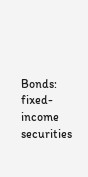Bonds: fixed-income securities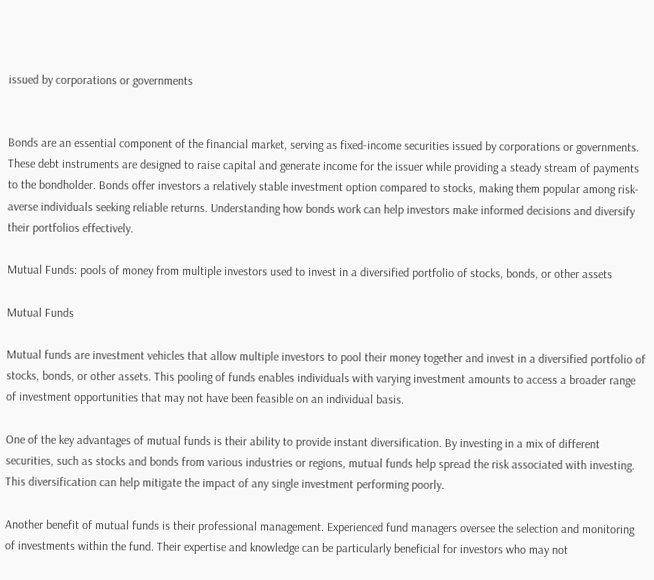issued by corporations or governments


Bonds are an essential component of the financial market, serving as fixed-income securities issued by corporations or governments. These debt instruments are designed to raise capital and generate income for the issuer while providing a steady stream of payments to the bondholder. Bonds offer investors a relatively stable investment option compared to stocks, making them popular among risk-averse individuals seeking reliable returns. Understanding how bonds work can help investors make informed decisions and diversify their portfolios effectively.

Mutual Funds: pools of money from multiple investors used to invest in a diversified portfolio of stocks, bonds, or other assets

Mutual Funds

Mutual funds are investment vehicles that allow multiple investors to pool their money together and invest in a diversified portfolio of stocks, bonds, or other assets. This pooling of funds enables individuals with varying investment amounts to access a broader range of investment opportunities that may not have been feasible on an individual basis.

One of the key advantages of mutual funds is their ability to provide instant diversification. By investing in a mix of different securities, such as stocks and bonds from various industries or regions, mutual funds help spread the risk associated with investing. This diversification can help mitigate the impact of any single investment performing poorly.

Another benefit of mutual funds is their professional management. Experienced fund managers oversee the selection and monitoring of investments within the fund. Their expertise and knowledge can be particularly beneficial for investors who may not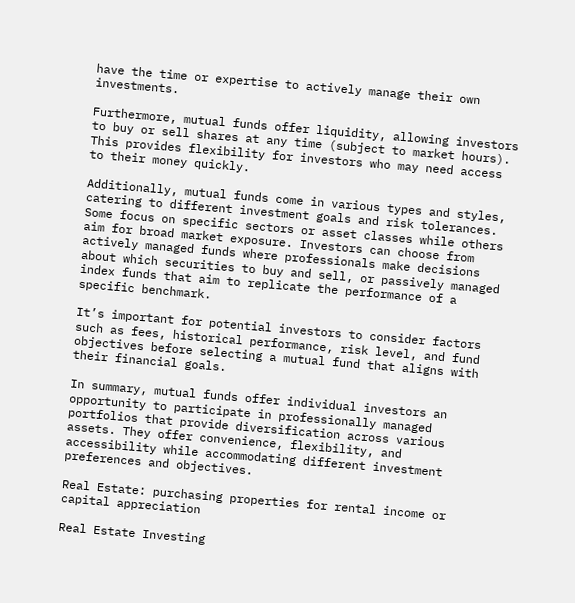have the time or expertise to actively manage their own investments.

Furthermore, mutual funds offer liquidity, allowing investors to buy or sell shares at any time (subject to market hours). This provides flexibility for investors who may need access to their money quickly.

Additionally, mutual funds come in various types and styles, catering to different investment goals and risk tolerances. Some focus on specific sectors or asset classes while others aim for broad market exposure. Investors can choose from actively managed funds where professionals make decisions about which securities to buy and sell, or passively managed index funds that aim to replicate the performance of a specific benchmark.

It’s important for potential investors to consider factors such as fees, historical performance, risk level, and fund objectives before selecting a mutual fund that aligns with their financial goals.

In summary, mutual funds offer individual investors an opportunity to participate in professionally managed portfolios that provide diversification across various assets. They offer convenience, flexibility, and accessibility while accommodating different investment preferences and objectives.

Real Estate: purchasing properties for rental income or capital appreciation

Real Estate Investing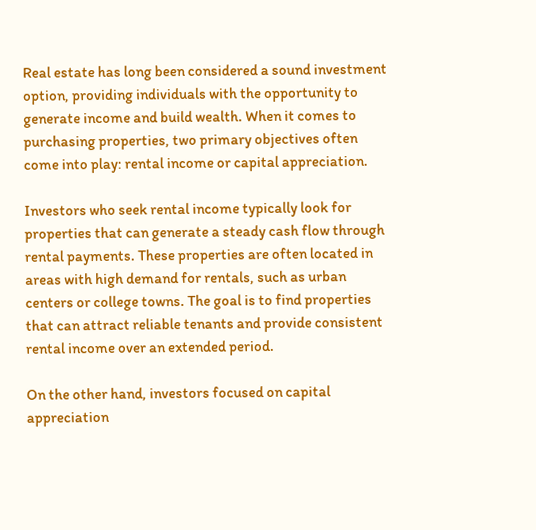Real estate has long been considered a sound investment option, providing individuals with the opportunity to generate income and build wealth. When it comes to purchasing properties, two primary objectives often come into play: rental income or capital appreciation.

Investors who seek rental income typically look for properties that can generate a steady cash flow through rental payments. These properties are often located in areas with high demand for rentals, such as urban centers or college towns. The goal is to find properties that can attract reliable tenants and provide consistent rental income over an extended period.

On the other hand, investors focused on capital appreciation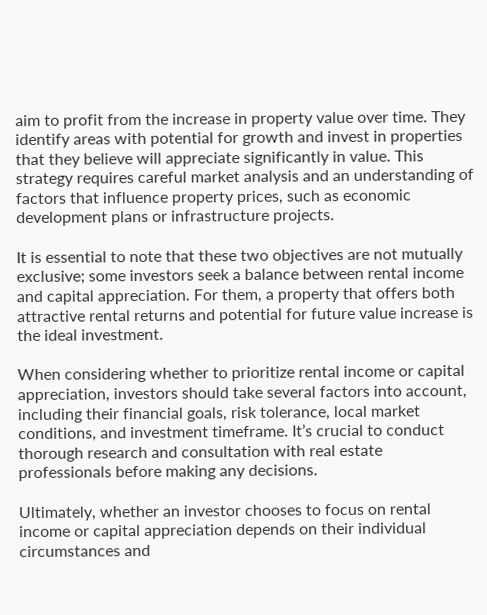aim to profit from the increase in property value over time. They identify areas with potential for growth and invest in properties that they believe will appreciate significantly in value. This strategy requires careful market analysis and an understanding of factors that influence property prices, such as economic development plans or infrastructure projects.

It is essential to note that these two objectives are not mutually exclusive; some investors seek a balance between rental income and capital appreciation. For them, a property that offers both attractive rental returns and potential for future value increase is the ideal investment.

When considering whether to prioritize rental income or capital appreciation, investors should take several factors into account, including their financial goals, risk tolerance, local market conditions, and investment timeframe. It’s crucial to conduct thorough research and consultation with real estate professionals before making any decisions.

Ultimately, whether an investor chooses to focus on rental income or capital appreciation depends on their individual circumstances and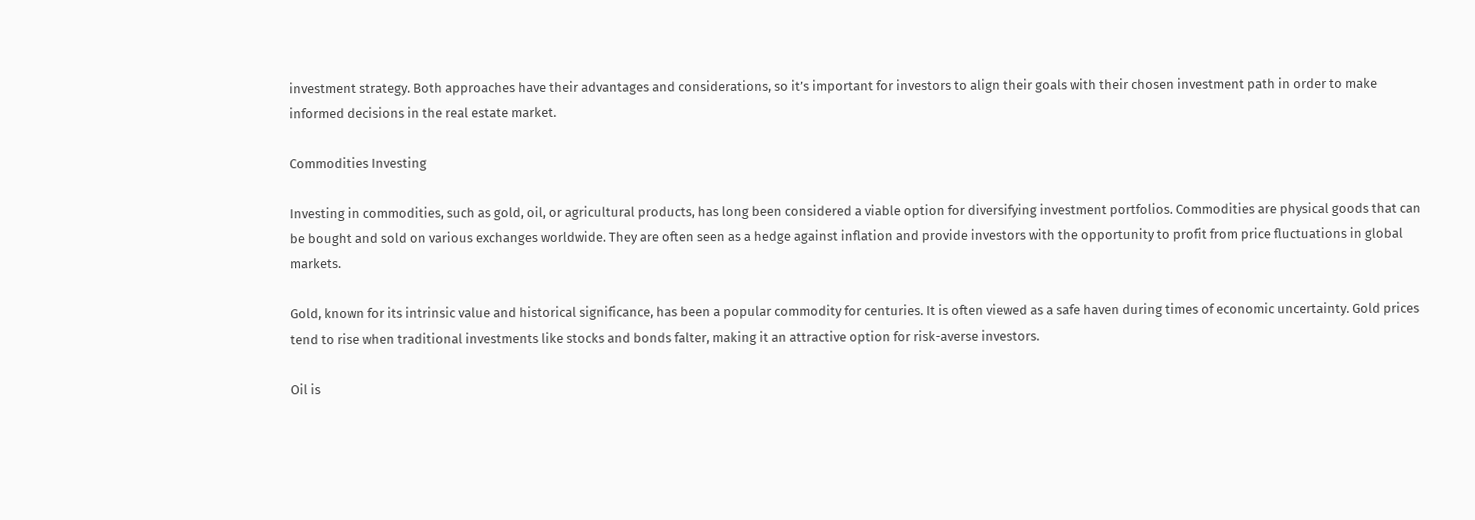investment strategy. Both approaches have their advantages and considerations, so it’s important for investors to align their goals with their chosen investment path in order to make informed decisions in the real estate market.

Commodities Investing

Investing in commodities, such as gold, oil, or agricultural products, has long been considered a viable option for diversifying investment portfolios. Commodities are physical goods that can be bought and sold on various exchanges worldwide. They are often seen as a hedge against inflation and provide investors with the opportunity to profit from price fluctuations in global markets.

Gold, known for its intrinsic value and historical significance, has been a popular commodity for centuries. It is often viewed as a safe haven during times of economic uncertainty. Gold prices tend to rise when traditional investments like stocks and bonds falter, making it an attractive option for risk-averse investors.

Oil is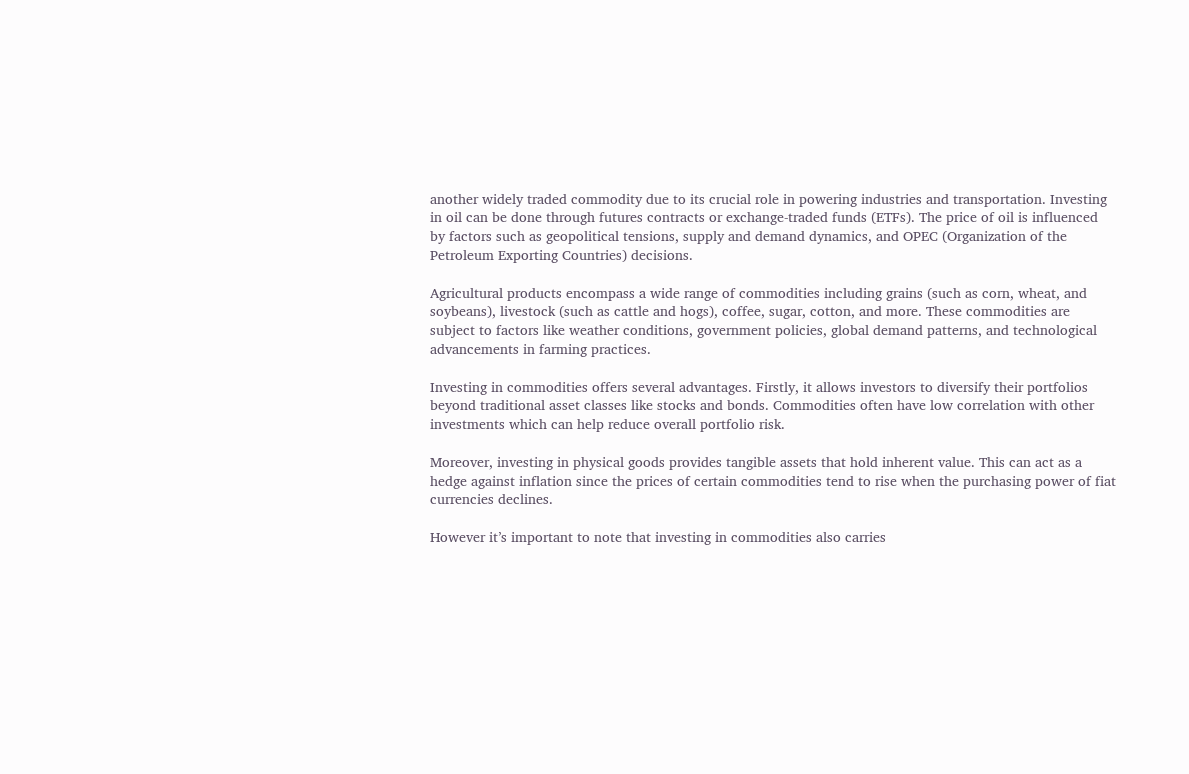another widely traded commodity due to its crucial role in powering industries and transportation. Investing in oil can be done through futures contracts or exchange-traded funds (ETFs). The price of oil is influenced by factors such as geopolitical tensions, supply and demand dynamics, and OPEC (Organization of the Petroleum Exporting Countries) decisions.

Agricultural products encompass a wide range of commodities including grains (such as corn, wheat, and soybeans), livestock (such as cattle and hogs), coffee, sugar, cotton, and more. These commodities are subject to factors like weather conditions, government policies, global demand patterns, and technological advancements in farming practices.

Investing in commodities offers several advantages. Firstly, it allows investors to diversify their portfolios beyond traditional asset classes like stocks and bonds. Commodities often have low correlation with other investments which can help reduce overall portfolio risk.

Moreover, investing in physical goods provides tangible assets that hold inherent value. This can act as a hedge against inflation since the prices of certain commodities tend to rise when the purchasing power of fiat currencies declines.

However it’s important to note that investing in commodities also carries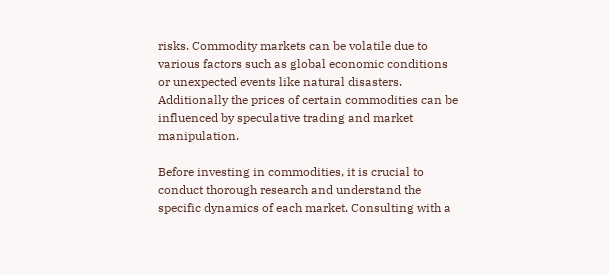risks. Commodity markets can be volatile due to various factors such as global economic conditions or unexpected events like natural disasters. Additionally the prices of certain commodities can be influenced by speculative trading and market manipulation.

Before investing in commodities, it is crucial to conduct thorough research and understand the specific dynamics of each market. Consulting with a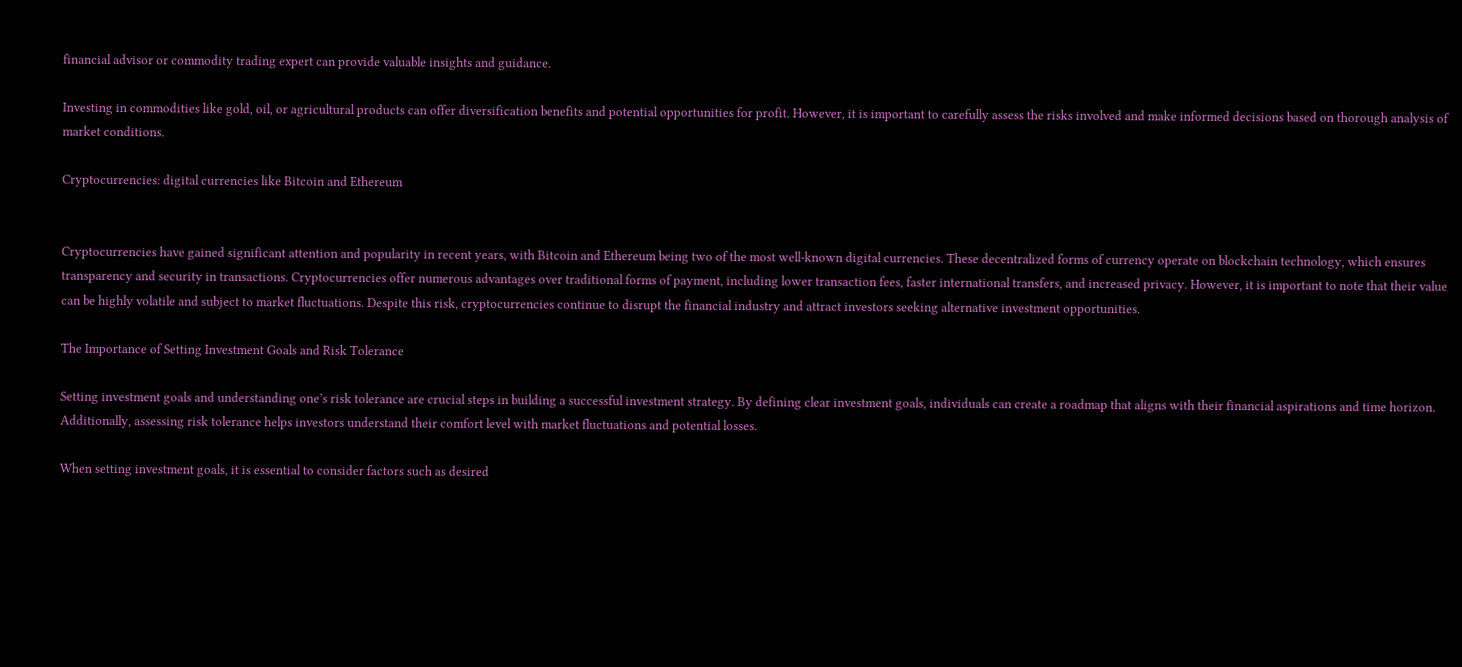financial advisor or commodity trading expert can provide valuable insights and guidance.

Investing in commodities like gold, oil, or agricultural products can offer diversification benefits and potential opportunities for profit. However, it is important to carefully assess the risks involved and make informed decisions based on thorough analysis of market conditions.

Cryptocurrencies: digital currencies like Bitcoin and Ethereum


Cryptocurrencies have gained significant attention and popularity in recent years, with Bitcoin and Ethereum being two of the most well-known digital currencies. These decentralized forms of currency operate on blockchain technology, which ensures transparency and security in transactions. Cryptocurrencies offer numerous advantages over traditional forms of payment, including lower transaction fees, faster international transfers, and increased privacy. However, it is important to note that their value can be highly volatile and subject to market fluctuations. Despite this risk, cryptocurrencies continue to disrupt the financial industry and attract investors seeking alternative investment opportunities.

The Importance of Setting Investment Goals and Risk Tolerance

Setting investment goals and understanding one’s risk tolerance are crucial steps in building a successful investment strategy. By defining clear investment goals, individuals can create a roadmap that aligns with their financial aspirations and time horizon. Additionally, assessing risk tolerance helps investors understand their comfort level with market fluctuations and potential losses.

When setting investment goals, it is essential to consider factors such as desired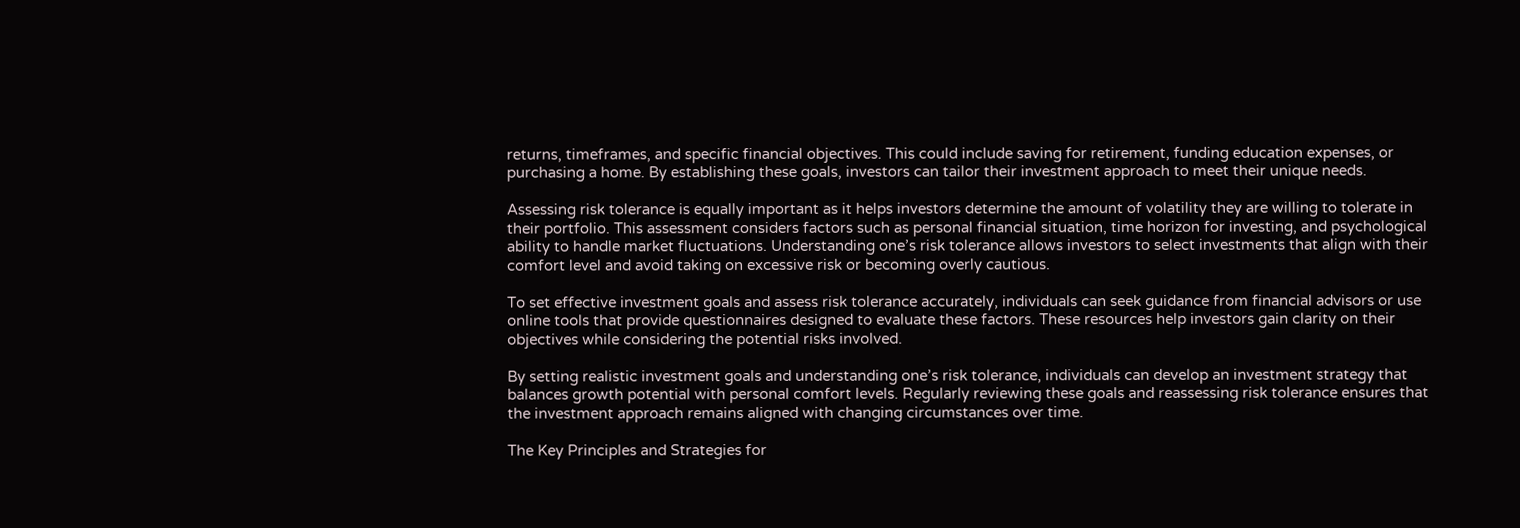returns, timeframes, and specific financial objectives. This could include saving for retirement, funding education expenses, or purchasing a home. By establishing these goals, investors can tailor their investment approach to meet their unique needs.

Assessing risk tolerance is equally important as it helps investors determine the amount of volatility they are willing to tolerate in their portfolio. This assessment considers factors such as personal financial situation, time horizon for investing, and psychological ability to handle market fluctuations. Understanding one’s risk tolerance allows investors to select investments that align with their comfort level and avoid taking on excessive risk or becoming overly cautious.

To set effective investment goals and assess risk tolerance accurately, individuals can seek guidance from financial advisors or use online tools that provide questionnaires designed to evaluate these factors. These resources help investors gain clarity on their objectives while considering the potential risks involved.

By setting realistic investment goals and understanding one’s risk tolerance, individuals can develop an investment strategy that balances growth potential with personal comfort levels. Regularly reviewing these goals and reassessing risk tolerance ensures that the investment approach remains aligned with changing circumstances over time.

The Key Principles and Strategies for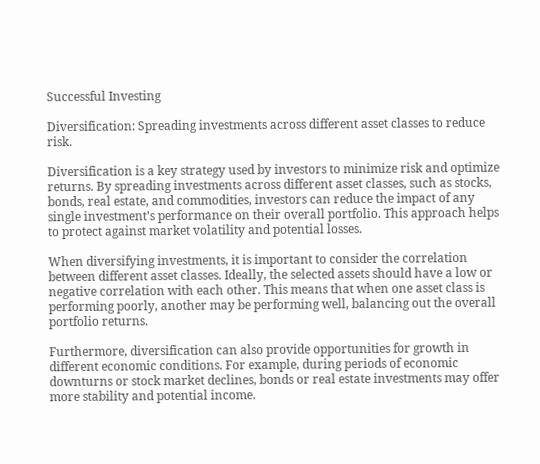Successful Investing

Diversification: Spreading investments across different asset classes to reduce risk.

Diversification is a key strategy used by investors to minimize risk and optimize returns. By spreading investments across different asset classes, such as stocks, bonds, real estate, and commodities, investors can reduce the impact of any single investment’s performance on their overall portfolio. This approach helps to protect against market volatility and potential losses.

When diversifying investments, it is important to consider the correlation between different asset classes. Ideally, the selected assets should have a low or negative correlation with each other. This means that when one asset class is performing poorly, another may be performing well, balancing out the overall portfolio returns.

Furthermore, diversification can also provide opportunities for growth in different economic conditions. For example, during periods of economic downturns or stock market declines, bonds or real estate investments may offer more stability and potential income.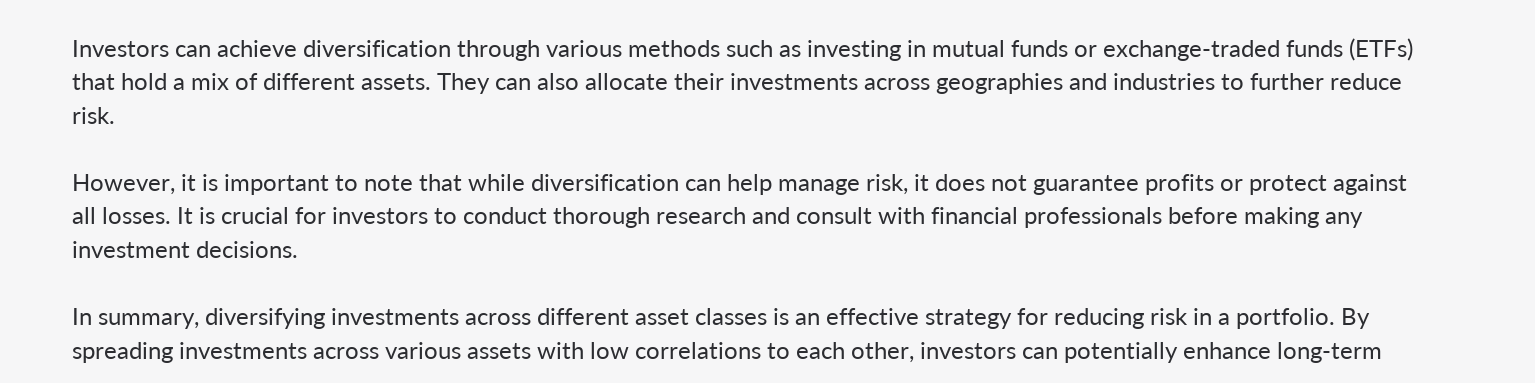Investors can achieve diversification through various methods such as investing in mutual funds or exchange-traded funds (ETFs) that hold a mix of different assets. They can also allocate their investments across geographies and industries to further reduce risk.

However, it is important to note that while diversification can help manage risk, it does not guarantee profits or protect against all losses. It is crucial for investors to conduct thorough research and consult with financial professionals before making any investment decisions.

In summary, diversifying investments across different asset classes is an effective strategy for reducing risk in a portfolio. By spreading investments across various assets with low correlations to each other, investors can potentially enhance long-term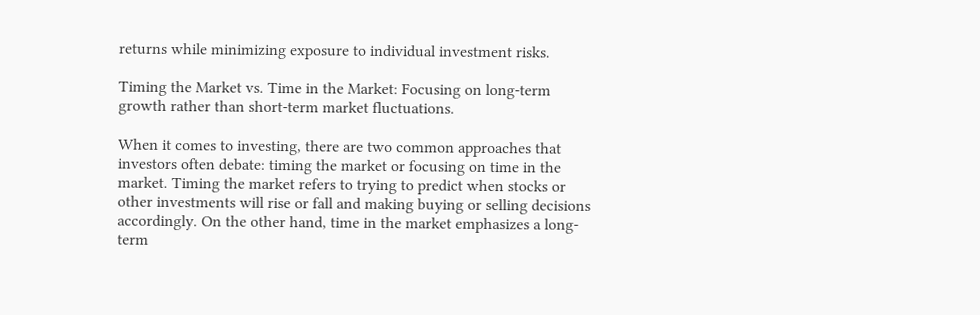returns while minimizing exposure to individual investment risks.

Timing the Market vs. Time in the Market: Focusing on long-term growth rather than short-term market fluctuations.

When it comes to investing, there are two common approaches that investors often debate: timing the market or focusing on time in the market. Timing the market refers to trying to predict when stocks or other investments will rise or fall and making buying or selling decisions accordingly. On the other hand, time in the market emphasizes a long-term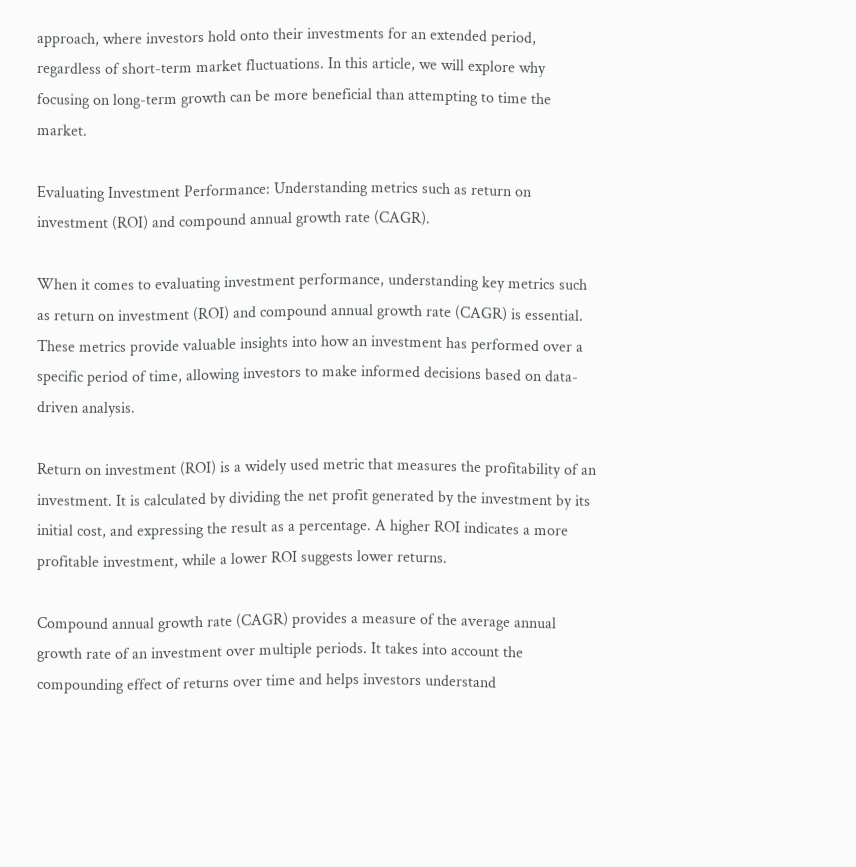approach, where investors hold onto their investments for an extended period, regardless of short-term market fluctuations. In this article, we will explore why focusing on long-term growth can be more beneficial than attempting to time the market.

Evaluating Investment Performance: Understanding metrics such as return on investment (ROI) and compound annual growth rate (CAGR).

When it comes to evaluating investment performance, understanding key metrics such as return on investment (ROI) and compound annual growth rate (CAGR) is essential. These metrics provide valuable insights into how an investment has performed over a specific period of time, allowing investors to make informed decisions based on data-driven analysis.

Return on investment (ROI) is a widely used metric that measures the profitability of an investment. It is calculated by dividing the net profit generated by the investment by its initial cost, and expressing the result as a percentage. A higher ROI indicates a more profitable investment, while a lower ROI suggests lower returns.

Compound annual growth rate (CAGR) provides a measure of the average annual growth rate of an investment over multiple periods. It takes into account the compounding effect of returns over time and helps investors understand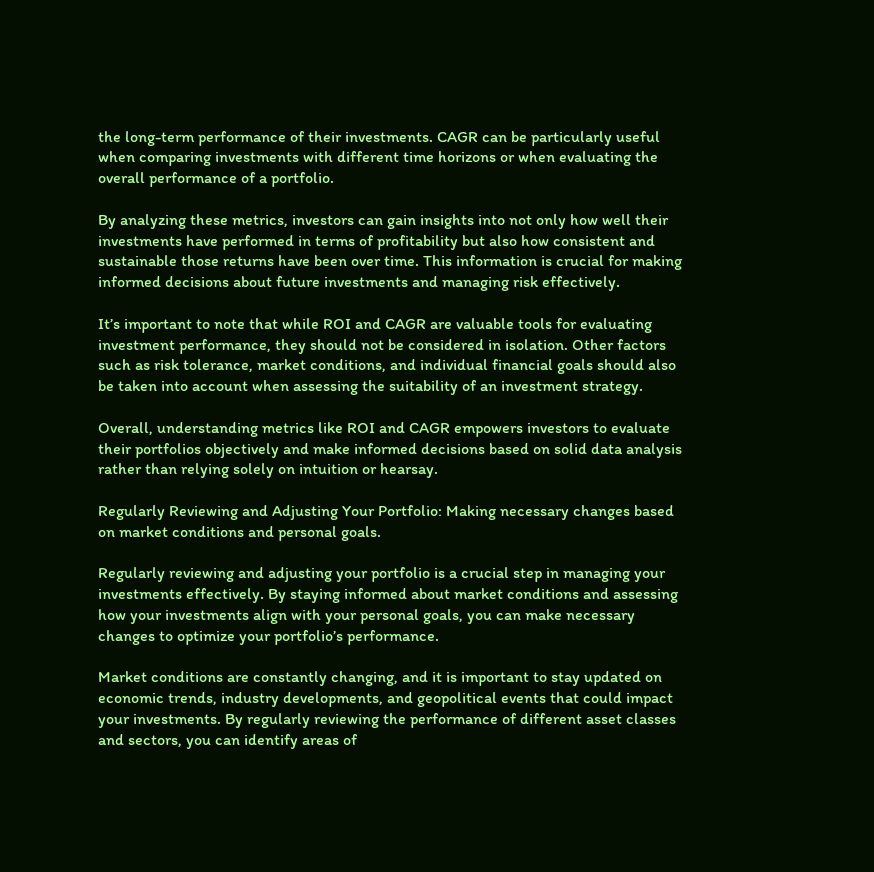the long-term performance of their investments. CAGR can be particularly useful when comparing investments with different time horizons or when evaluating the overall performance of a portfolio.

By analyzing these metrics, investors can gain insights into not only how well their investments have performed in terms of profitability but also how consistent and sustainable those returns have been over time. This information is crucial for making informed decisions about future investments and managing risk effectively.

It’s important to note that while ROI and CAGR are valuable tools for evaluating investment performance, they should not be considered in isolation. Other factors such as risk tolerance, market conditions, and individual financial goals should also be taken into account when assessing the suitability of an investment strategy.

Overall, understanding metrics like ROI and CAGR empowers investors to evaluate their portfolios objectively and make informed decisions based on solid data analysis rather than relying solely on intuition or hearsay.

Regularly Reviewing and Adjusting Your Portfolio: Making necessary changes based on market conditions and personal goals.

Regularly reviewing and adjusting your portfolio is a crucial step in managing your investments effectively. By staying informed about market conditions and assessing how your investments align with your personal goals, you can make necessary changes to optimize your portfolio’s performance.

Market conditions are constantly changing, and it is important to stay updated on economic trends, industry developments, and geopolitical events that could impact your investments. By regularly reviewing the performance of different asset classes and sectors, you can identify areas of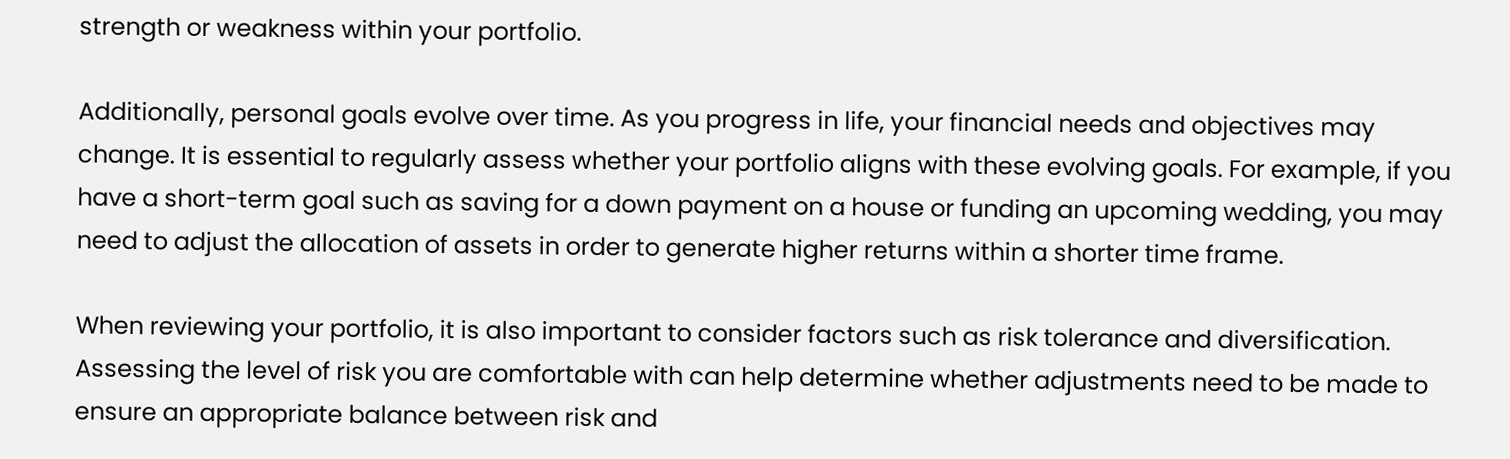strength or weakness within your portfolio.

Additionally, personal goals evolve over time. As you progress in life, your financial needs and objectives may change. It is essential to regularly assess whether your portfolio aligns with these evolving goals. For example, if you have a short-term goal such as saving for a down payment on a house or funding an upcoming wedding, you may need to adjust the allocation of assets in order to generate higher returns within a shorter time frame.

When reviewing your portfolio, it is also important to consider factors such as risk tolerance and diversification. Assessing the level of risk you are comfortable with can help determine whether adjustments need to be made to ensure an appropriate balance between risk and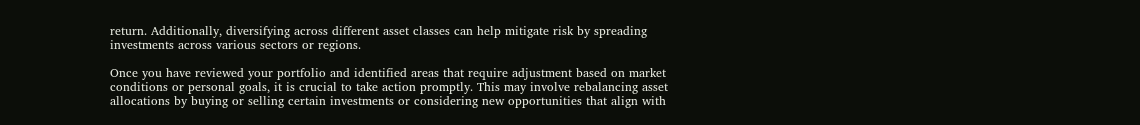return. Additionally, diversifying across different asset classes can help mitigate risk by spreading investments across various sectors or regions.

Once you have reviewed your portfolio and identified areas that require adjustment based on market conditions or personal goals, it is crucial to take action promptly. This may involve rebalancing asset allocations by buying or selling certain investments or considering new opportunities that align with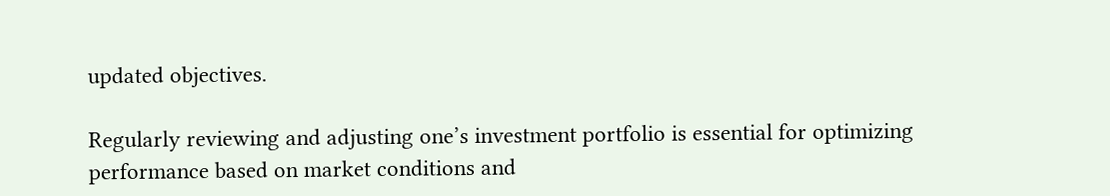updated objectives.

Regularly reviewing and adjusting one’s investment portfolio is essential for optimizing performance based on market conditions and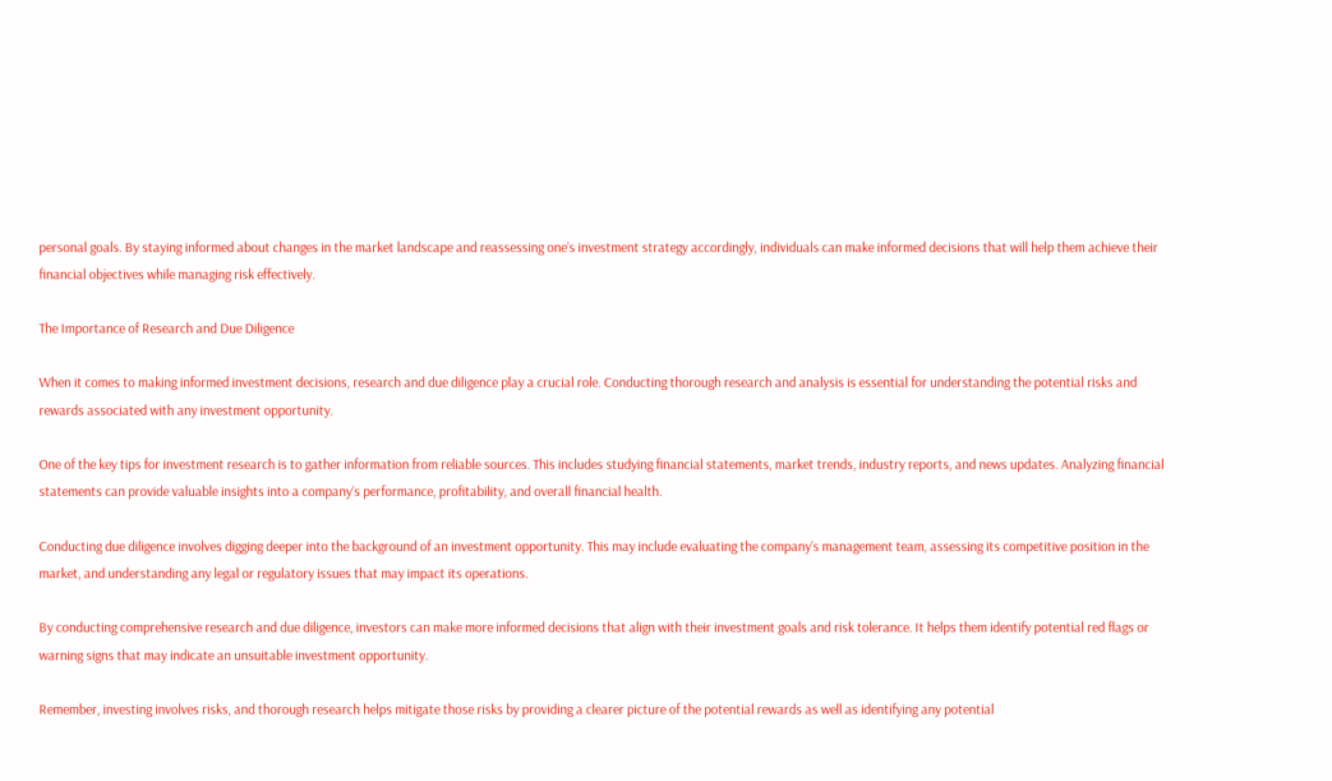personal goals. By staying informed about changes in the market landscape and reassessing one’s investment strategy accordingly, individuals can make informed decisions that will help them achieve their financial objectives while managing risk effectively.

The Importance of Research and Due Diligence

When it comes to making informed investment decisions, research and due diligence play a crucial role. Conducting thorough research and analysis is essential for understanding the potential risks and rewards associated with any investment opportunity.

One of the key tips for investment research is to gather information from reliable sources. This includes studying financial statements, market trends, industry reports, and news updates. Analyzing financial statements can provide valuable insights into a company’s performance, profitability, and overall financial health.

Conducting due diligence involves digging deeper into the background of an investment opportunity. This may include evaluating the company’s management team, assessing its competitive position in the market, and understanding any legal or regulatory issues that may impact its operations.

By conducting comprehensive research and due diligence, investors can make more informed decisions that align with their investment goals and risk tolerance. It helps them identify potential red flags or warning signs that may indicate an unsuitable investment opportunity.

Remember, investing involves risks, and thorough research helps mitigate those risks by providing a clearer picture of the potential rewards as well as identifying any potential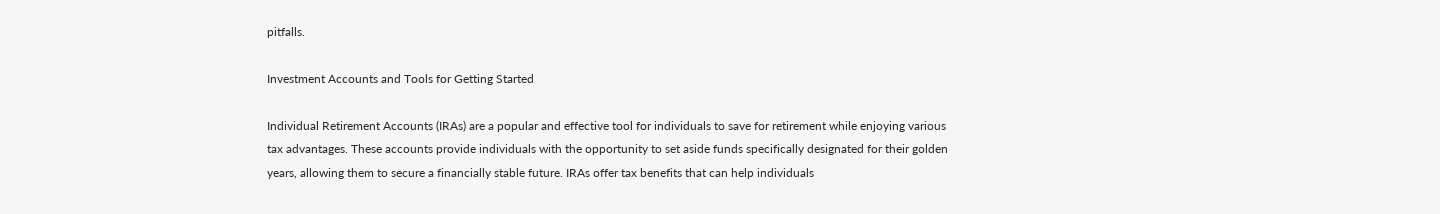pitfalls.

Investment Accounts and Tools for Getting Started

Individual Retirement Accounts (IRAs) are a popular and effective tool for individuals to save for retirement while enjoying various tax advantages. These accounts provide individuals with the opportunity to set aside funds specifically designated for their golden years, allowing them to secure a financially stable future. IRAs offer tax benefits that can help individuals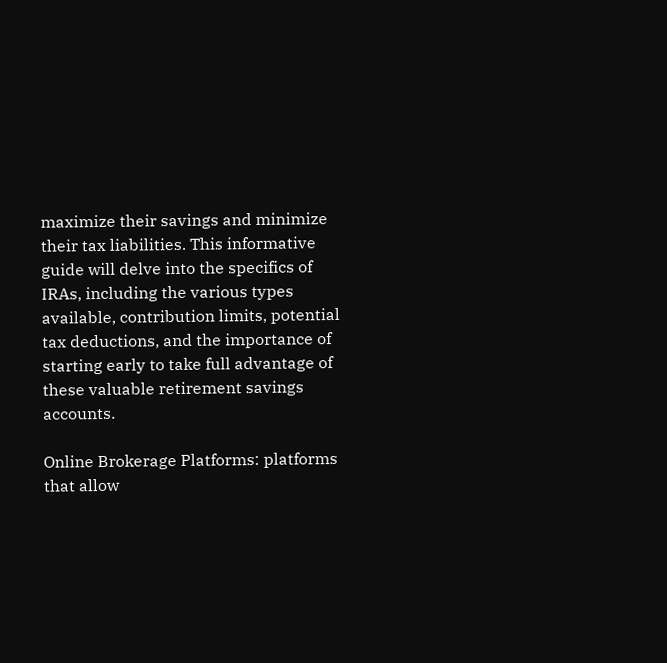maximize their savings and minimize their tax liabilities. This informative guide will delve into the specifics of IRAs, including the various types available, contribution limits, potential tax deductions, and the importance of starting early to take full advantage of these valuable retirement savings accounts.

Online Brokerage Platforms: platforms that allow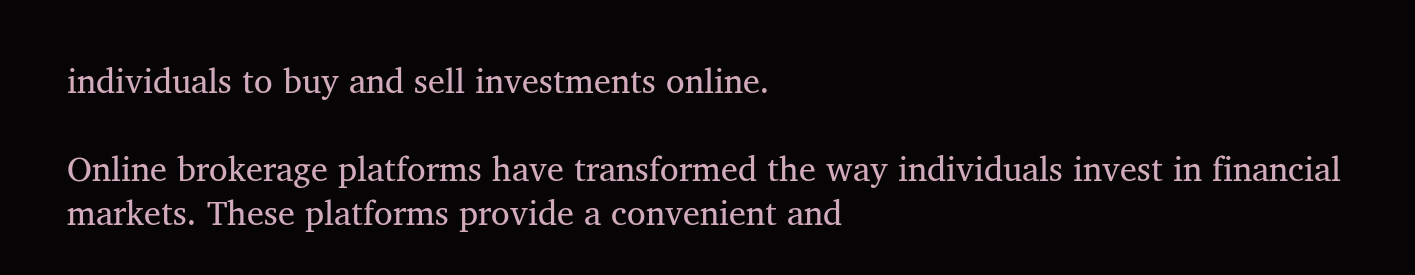individuals to buy and sell investments online.

Online brokerage platforms have transformed the way individuals invest in financial markets. These platforms provide a convenient and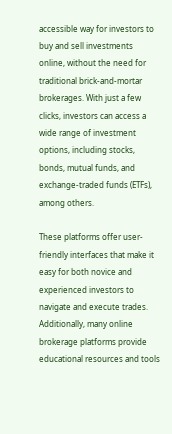accessible way for investors to buy and sell investments online, without the need for traditional brick-and-mortar brokerages. With just a few clicks, investors can access a wide range of investment options, including stocks, bonds, mutual funds, and exchange-traded funds (ETFs), among others.

These platforms offer user-friendly interfaces that make it easy for both novice and experienced investors to navigate and execute trades. Additionally, many online brokerage platforms provide educational resources and tools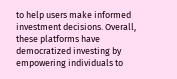to help users make informed investment decisions. Overall, these platforms have democratized investing by empowering individuals to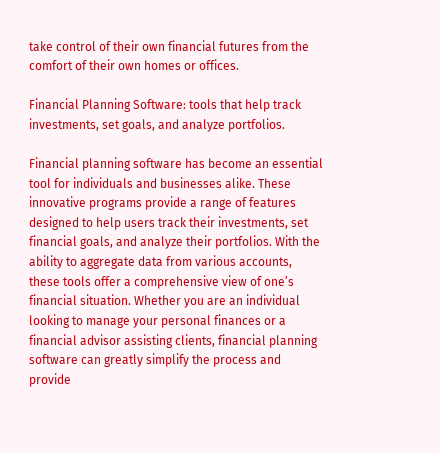take control of their own financial futures from the comfort of their own homes or offices.

Financial Planning Software: tools that help track investments, set goals, and analyze portfolios.

Financial planning software has become an essential tool for individuals and businesses alike. These innovative programs provide a range of features designed to help users track their investments, set financial goals, and analyze their portfolios. With the ability to aggregate data from various accounts, these tools offer a comprehensive view of one’s financial situation. Whether you are an individual looking to manage your personal finances or a financial advisor assisting clients, financial planning software can greatly simplify the process and provide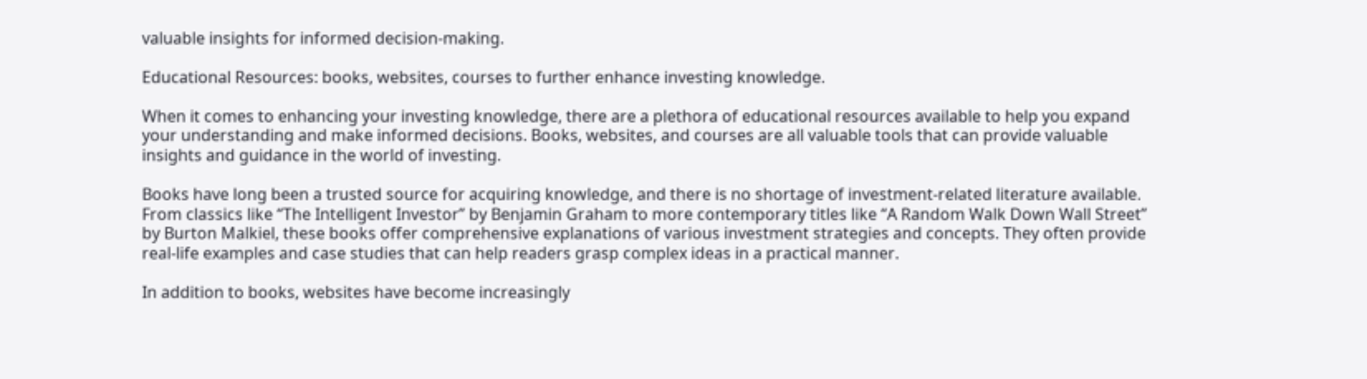valuable insights for informed decision-making.

Educational Resources: books, websites, courses to further enhance investing knowledge.

When it comes to enhancing your investing knowledge, there are a plethora of educational resources available to help you expand your understanding and make informed decisions. Books, websites, and courses are all valuable tools that can provide valuable insights and guidance in the world of investing.

Books have long been a trusted source for acquiring knowledge, and there is no shortage of investment-related literature available. From classics like “The Intelligent Investor” by Benjamin Graham to more contemporary titles like “A Random Walk Down Wall Street” by Burton Malkiel, these books offer comprehensive explanations of various investment strategies and concepts. They often provide real-life examples and case studies that can help readers grasp complex ideas in a practical manner.

In addition to books, websites have become increasingly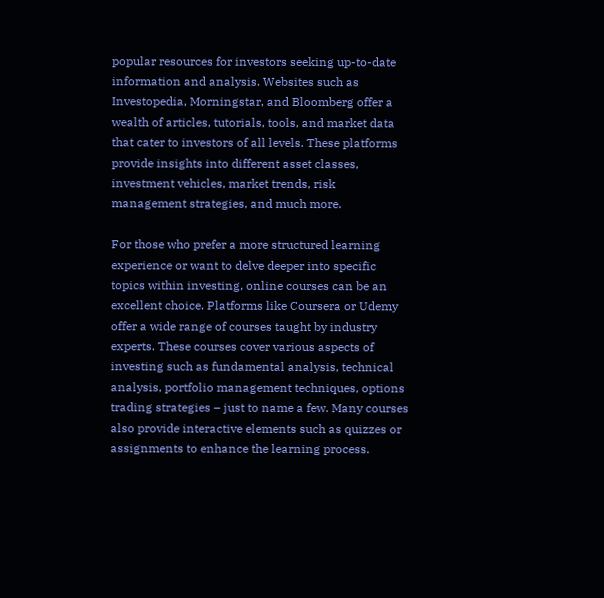popular resources for investors seeking up-to-date information and analysis. Websites such as Investopedia, Morningstar, and Bloomberg offer a wealth of articles, tutorials, tools, and market data that cater to investors of all levels. These platforms provide insights into different asset classes, investment vehicles, market trends, risk management strategies, and much more.

For those who prefer a more structured learning experience or want to delve deeper into specific topics within investing, online courses can be an excellent choice. Platforms like Coursera or Udemy offer a wide range of courses taught by industry experts. These courses cover various aspects of investing such as fundamental analysis, technical analysis, portfolio management techniques, options trading strategies – just to name a few. Many courses also provide interactive elements such as quizzes or assignments to enhance the learning process.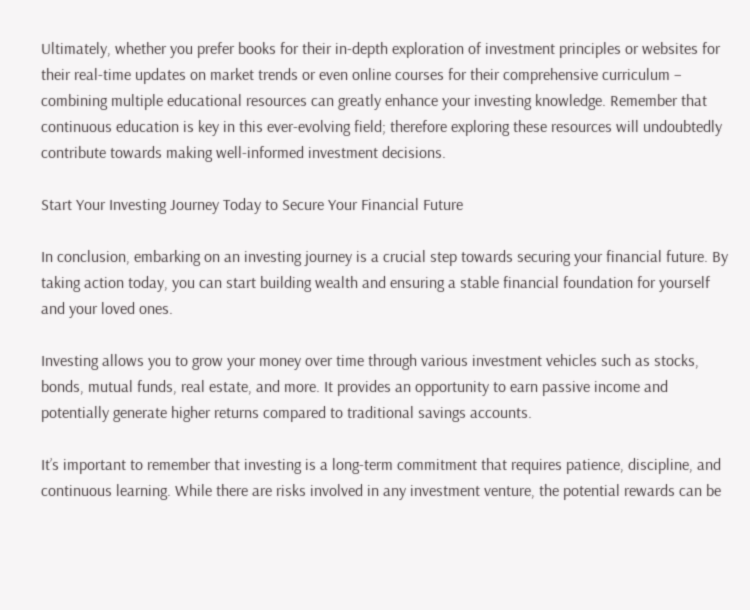Ultimately, whether you prefer books for their in-depth exploration of investment principles or websites for their real-time updates on market trends or even online courses for their comprehensive curriculum – combining multiple educational resources can greatly enhance your investing knowledge. Remember that continuous education is key in this ever-evolving field; therefore exploring these resources will undoubtedly contribute towards making well-informed investment decisions.

Start Your Investing Journey Today to Secure Your Financial Future

In conclusion, embarking on an investing journey is a crucial step towards securing your financial future. By taking action today, you can start building wealth and ensuring a stable financial foundation for yourself and your loved ones.

Investing allows you to grow your money over time through various investment vehicles such as stocks, bonds, mutual funds, real estate, and more. It provides an opportunity to earn passive income and potentially generate higher returns compared to traditional savings accounts.

It’s important to remember that investing is a long-term commitment that requires patience, discipline, and continuous learning. While there are risks involved in any investment venture, the potential rewards can be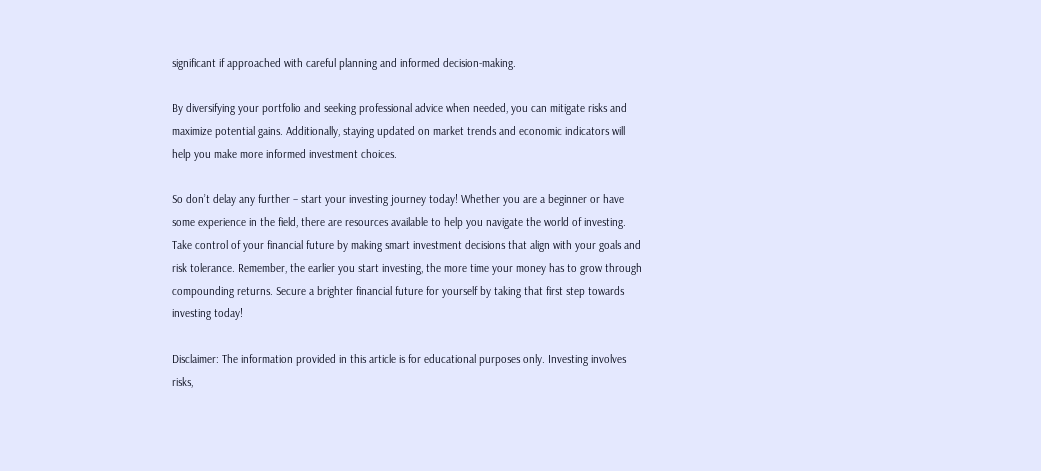significant if approached with careful planning and informed decision-making.

By diversifying your portfolio and seeking professional advice when needed, you can mitigate risks and maximize potential gains. Additionally, staying updated on market trends and economic indicators will help you make more informed investment choices.

So don’t delay any further – start your investing journey today! Whether you are a beginner or have some experience in the field, there are resources available to help you navigate the world of investing. Take control of your financial future by making smart investment decisions that align with your goals and risk tolerance. Remember, the earlier you start investing, the more time your money has to grow through compounding returns. Secure a brighter financial future for yourself by taking that first step towards investing today!

Disclaimer: The information provided in this article is for educational purposes only. Investing involves risks,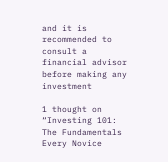and it is recommended to consult a financial advisor before making any investment

1 thought on “Investing 101: The Fundamentals Every Novice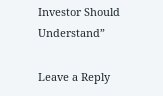Investor Should Understand”

Leave a Reply